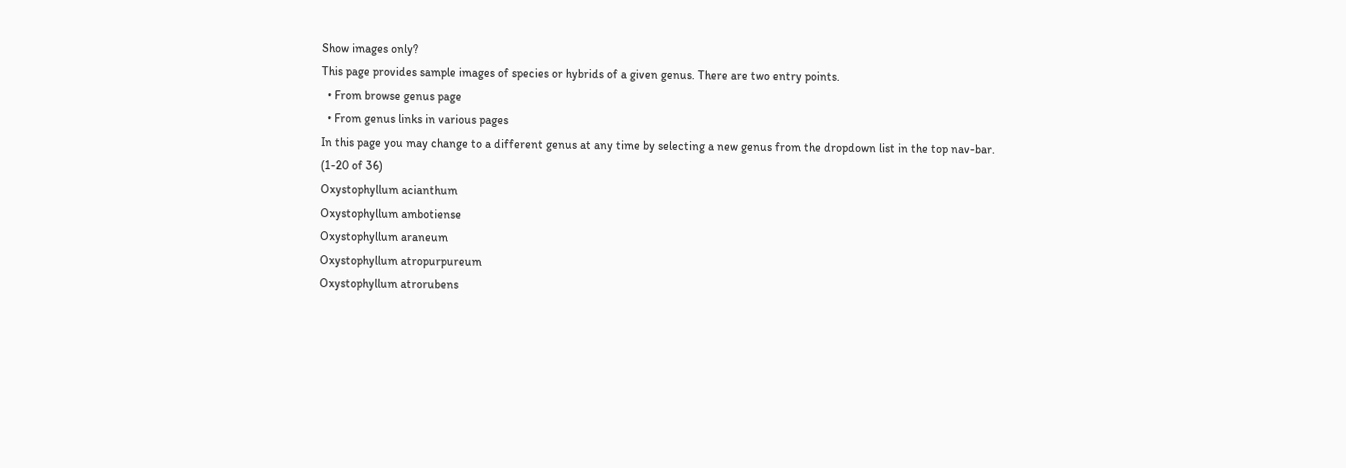Show images only?
This page provides sample images of species or hybrids of a given genus. There are two entry points.
  • From browse genus page
  • From genus links in various pages
In this page you may change to a different genus at any time by selecting a new genus from the dropdown list in the top nav-bar.
(1-20 of 36)
Oxystophyllum acianthum
Oxystophyllum ambotiense
Oxystophyllum araneum
Oxystophyllum atropurpureum
Oxystophyllum atrorubens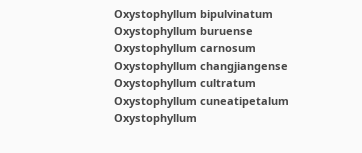Oxystophyllum bipulvinatum
Oxystophyllum buruense
Oxystophyllum carnosum
Oxystophyllum changjiangense
Oxystophyllum cultratum
Oxystophyllum cuneatipetalum
Oxystophyllum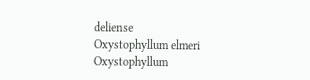deliense
Oxystophyllum elmeri
Oxystophyllum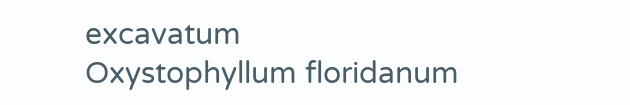excavatum
Oxystophyllum floridanum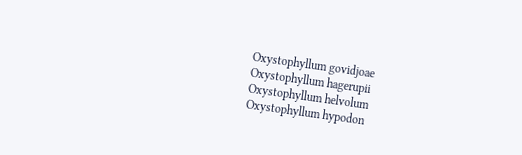Oxystophyllum govidjoae
Oxystophyllum hagerupii
Oxystophyllum helvolum
Oxystophyllum hypodon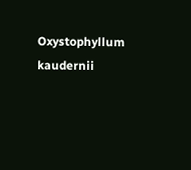Oxystophyllum kaudernii